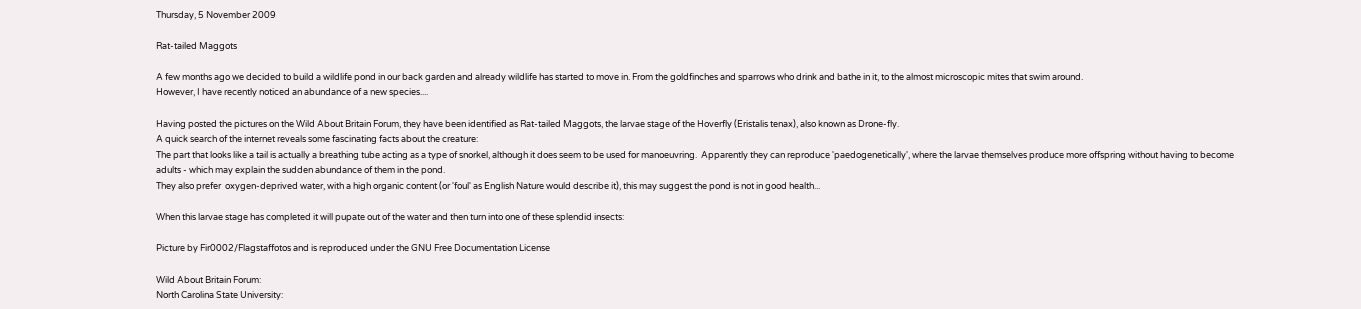Thursday, 5 November 2009

Rat-tailed Maggots

A few months ago we decided to build a wildlife pond in our back garden and already wildlife has started to move in. From the goldfinches and sparrows who drink and bathe in it, to the almost microscopic mites that swim around.
However, I have recently noticed an abundance of a new species....

Having posted the pictures on the Wild About Britain Forum, they have been identified as Rat-tailed Maggots, the larvae stage of the Hoverfly (Eristalis tenax), also known as Drone-fly.
A quick search of the internet reveals some fascinating facts about the creature:
The part that looks like a tail is actually a breathing tube acting as a type of snorkel, although it does seem to be used for manoeuvring.  Apparently they can reproduce 'paedogenetically', where the larvae themselves produce more offspring without having to become adults - which may explain the sudden abundance of them in the pond.
They also prefer  oxygen-deprived water, with a high organic content (or 'foul' as English Nature would describe it), this may suggest the pond is not in good health...

When this larvae stage has completed it will pupate out of the water and then turn into one of these splendid insects:

Picture by Fir0002/Flagstaffotos and is reproduced under the GNU Free Documentation License

Wild About Britain Forum:
North Carolina State University: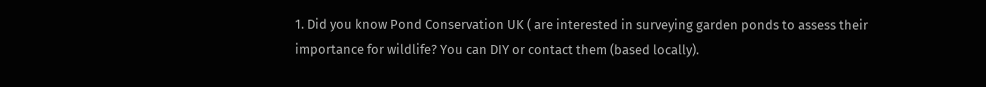1. Did you know Pond Conservation UK ( are interested in surveying garden ponds to assess their importance for wildlife? You can DIY or contact them (based locally).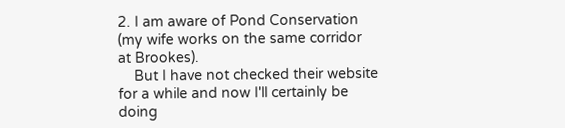2. I am aware of Pond Conservation (my wife works on the same corridor at Brookes).
    But I have not checked their website for a while and now I'll certainly be doing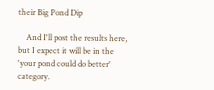their Big Pond Dip

    And I'll post the results here, but I expect it will be in the 'your pond could do better' category.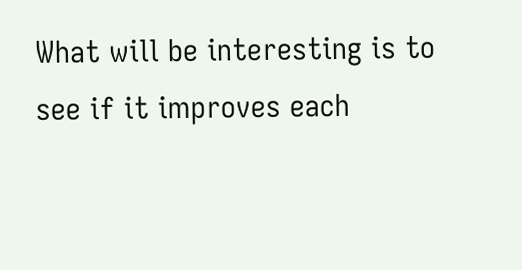What will be interesting is to see if it improves each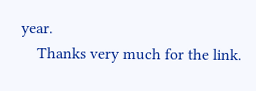year.
    Thanks very much for the link.